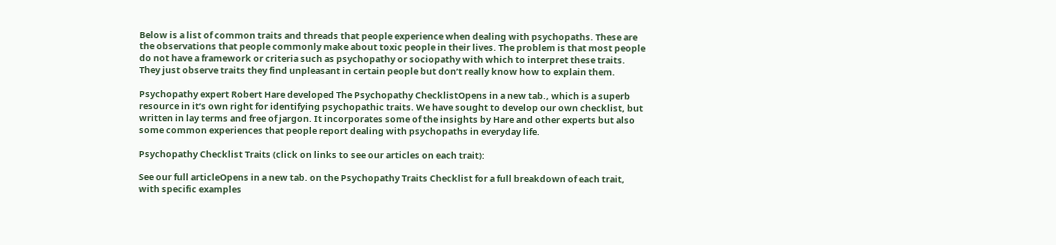Below is a list of common traits and threads that people experience when dealing with psychopaths. These are the observations that people commonly make about toxic people in their lives. The problem is that most people do not have a framework or criteria such as psychopathy or sociopathy with which to interpret these traits. They just observe traits they find unpleasant in certain people but don’t really know how to explain them.

Psychopathy expert Robert Hare developed The Psychopathy ChecklistOpens in a new tab., which is a superb resource in it’s own right for identifying psychopathic traits. We have sought to develop our own checklist, but written in lay terms and free of jargon. It incorporates some of the insights by Hare and other experts but also some common experiences that people report dealing with psychopaths in everyday life.

Psychopathy Checklist Traits (click on links to see our articles on each trait):

See our full articleOpens in a new tab. on the Psychopathy Traits Checklist for a full breakdown of each trait, with specific examples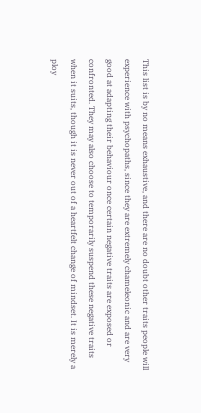This list is by no means exhaustive, and there are no doubt other traits people will experience with psychopaths, since they are extremely chameleonic and are very good at adapting their behaviour once certain negative traits are exposed or confronted. They may also choose to temporarily suspend these negative traits when it suits, though it is never out of a heartfelt change of mindset. It is merely a ploy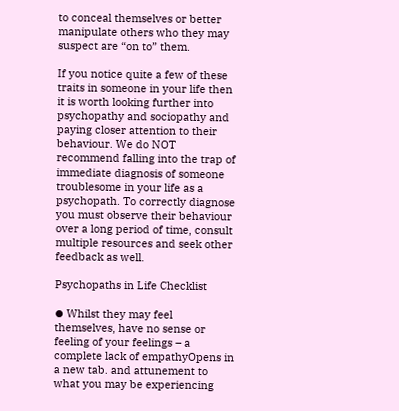to conceal themselves or better manipulate others who they may suspect are “on to” them.

If you notice quite a few of these traits in someone in your life then it is worth looking further into psychopathy and sociopathy and paying closer attention to their behaviour. We do NOT recommend falling into the trap of immediate diagnosis of someone troublesome in your life as a psychopath. To correctly diagnose you must observe their behaviour over a long period of time, consult multiple resources and seek other feedback as well.

Psychopaths in Life Checklist

⦁ Whilst they may feel themselves, have no sense or feeling of your feelings – a complete lack of empathyOpens in a new tab. and attunement to what you may be experiencing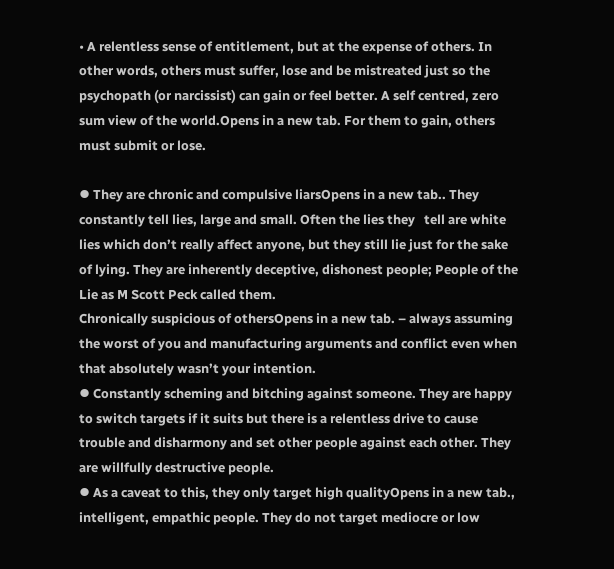• A relentless sense of entitlement, but at the expense of others. In other words, others must suffer, lose and be mistreated just so the psychopath (or narcissist) can gain or feel better. A self centred, zero sum view of the world.Opens in a new tab. For them to gain, others must submit or lose.

⦁ They are chronic and compulsive liarsOpens in a new tab.. They constantly tell lies, large and small. Often the lies they   tell are white lies which don’t really affect anyone, but they still lie just for the sake of lying. They are inherently deceptive, dishonest people; People of the Lie as M Scott Peck called them.
Chronically suspicious of othersOpens in a new tab. – always assuming the worst of you and manufacturing arguments and conflict even when that absolutely wasn’t your intention.
⦁ Constantly scheming and bitching against someone. They are happy to switch targets if it suits but there is a relentless drive to cause trouble and disharmony and set other people against each other. They are willfully destructive people.
⦁ As a caveat to this, they only target high qualityOpens in a new tab., intelligent, empathic people. They do not target mediocre or low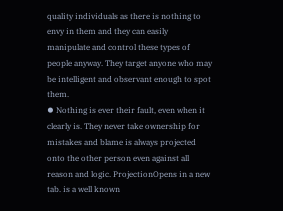quality individuals as there is nothing to envy in them and they can easily manipulate and control these types of people anyway. They target anyone who may be intelligent and observant enough to spot them.
⦁ Nothing is ever their fault, even when it clearly is. They never take ownership for mistakes and blame is always projected onto the other person even against all reason and logic. ProjectionOpens in a new tab. is a well known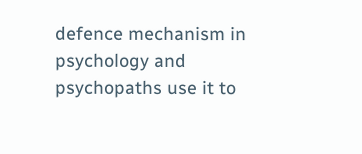defence mechanism in psychology and psychopaths use it to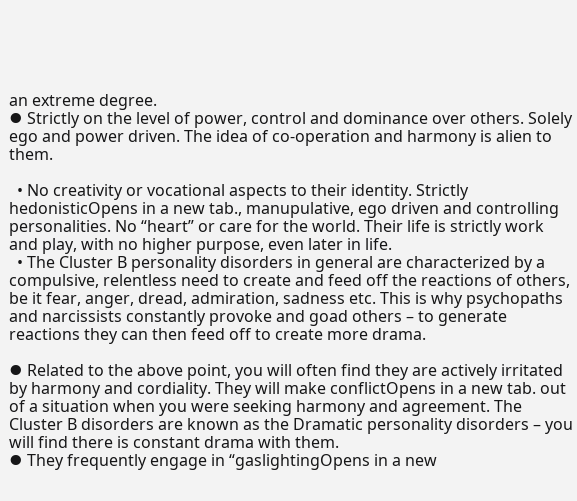an extreme degree.
⦁ Strictly on the level of power, control and dominance over others. Solely ego and power driven. The idea of co-operation and harmony is alien to them.

  • No creativity or vocational aspects to their identity. Strictly hedonisticOpens in a new tab., manupulative, ego driven and controlling personalities. No “heart” or care for the world. Their life is strictly work and play, with no higher purpose, even later in life.
  • The Cluster B personality disorders in general are characterized by a compulsive, relentless need to create and feed off the reactions of others, be it fear, anger, dread, admiration, sadness etc. This is why psychopaths and narcissists constantly provoke and goad others – to generate reactions they can then feed off to create more drama.

⦁ Related to the above point, you will often find they are actively irritated by harmony and cordiality. They will make conflictOpens in a new tab. out of a situation when you were seeking harmony and agreement. The Cluster B disorders are known as the Dramatic personality disorders – you will find there is constant drama with them.
⦁ They frequently engage in “gaslightingOpens in a new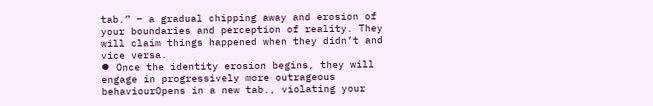tab.” – a gradual chipping away and erosion of your boundaries and perception of reality. They will claim things happened when they didn’t and vice versa.
⦁ Once the identity erosion begins, they will engage in progressively more outrageous behaviourOpens in a new tab., violating your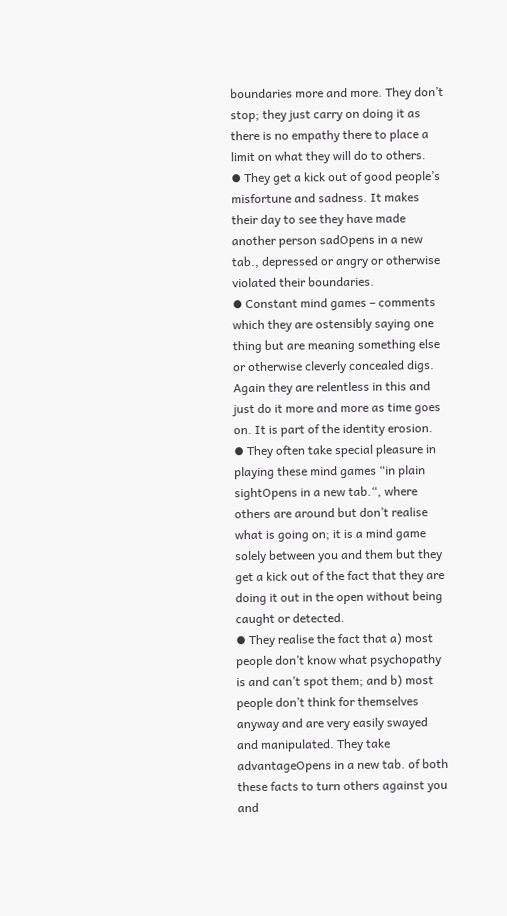boundaries more and more. They don’t stop; they just carry on doing it as there is no empathy there to place a limit on what they will do to others.
⦁ They get a kick out of good people’s misfortune and sadness. It makes their day to see they have made another person sadOpens in a new tab., depressed or angry or otherwise violated their boundaries.
⦁ Constant mind games – comments which they are ostensibly saying one thing but are meaning something else or otherwise cleverly concealed digs. Again they are relentless in this and just do it more and more as time goes on. It is part of the identity erosion.
⦁ They often take special pleasure in playing these mind games “in plain sightOpens in a new tab.“, where others are around but don’t realise what is going on; it is a mind game solely between you and them but they get a kick out of the fact that they are doing it out in the open without being caught or detected.
⦁ They realise the fact that a) most people don’t know what psychopathy is and can’t spot them; and b) most people don’t think for themselves anyway and are very easily swayed and manipulated. They take advantageOpens in a new tab. of both these facts to turn others against you and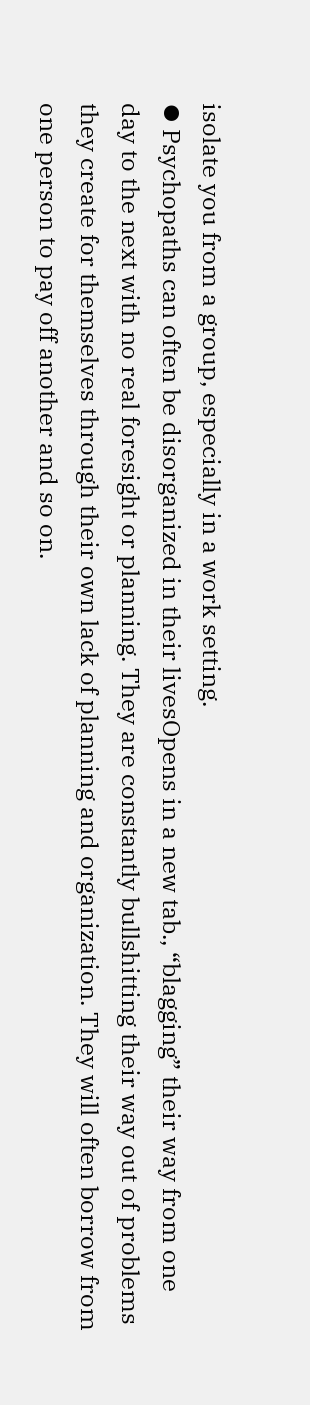isolate you from a group, especially in a work setting.
⦁ Psychopaths can often be disorganized in their livesOpens in a new tab., “blagging” their way from one day to the next with no real foresight or planning. They are constantly bullshitting their way out of problems they create for themselves through their own lack of planning and organization. They will often borrow from one person to pay off another and so on.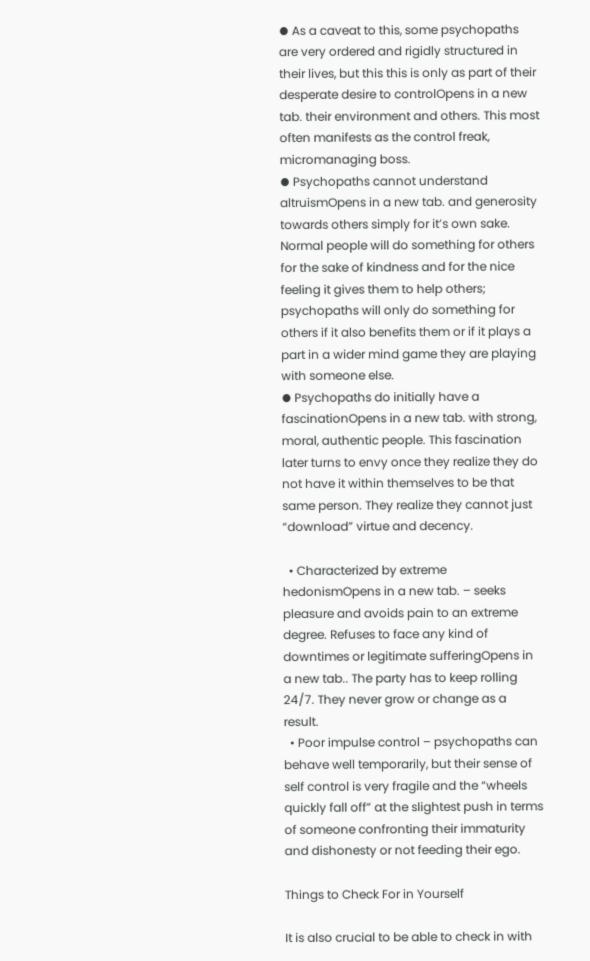⦁ As a caveat to this, some psychopaths are very ordered and rigidly structured in their lives, but this this is only as part of their desperate desire to controlOpens in a new tab. their environment and others. This most often manifests as the control freak, micromanaging boss.
⦁ Psychopaths cannot understand altruismOpens in a new tab. and generosity towards others simply for it’s own sake. Normal people will do something for others for the sake of kindness and for the nice feeling it gives them to help others; psychopaths will only do something for others if it also benefits them or if it plays a part in a wider mind game they are playing with someone else.
⦁ Psychopaths do initially have a fascinationOpens in a new tab. with strong, moral, authentic people. This fascination later turns to envy once they realize they do not have it within themselves to be that same person. They realize they cannot just “download” virtue and decency.

  • Characterized by extreme hedonismOpens in a new tab. – seeks pleasure and avoids pain to an extreme degree. Refuses to face any kind of downtimes or legitimate sufferingOpens in a new tab.. The party has to keep rolling 24/7. They never grow or change as a result.
  • Poor impulse control – psychopaths can behave well temporarily, but their sense of self control is very fragile and the “wheels quickly fall off” at the slightest push in terms of someone confronting their immaturity and dishonesty or not feeding their ego.

Things to Check For in Yourself

It is also crucial to be able to check in with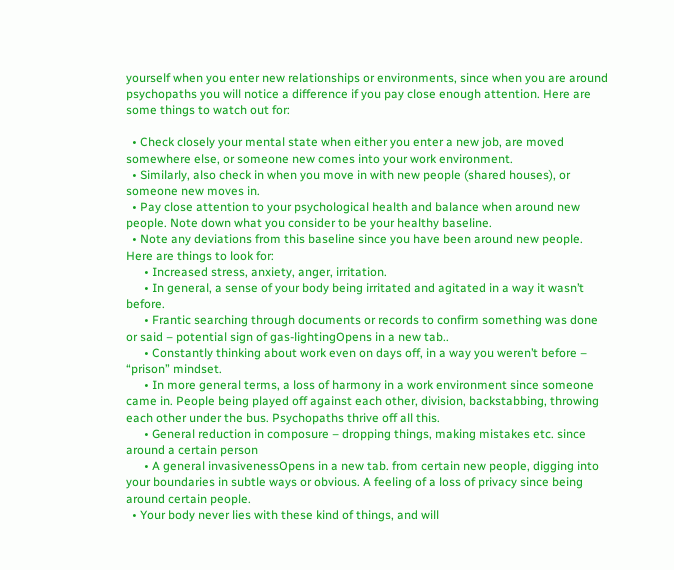yourself when you enter new relationships or environments, since when you are around psychopaths you will notice a difference if you pay close enough attention. Here are some things to watch out for:

  • Check closely your mental state when either you enter a new job, are moved somewhere else, or someone new comes into your work environment.
  • Similarly, also check in when you move in with new people (shared houses), or someone new moves in.
  • Pay close attention to your psychological health and balance when around new people. Note down what you consider to be your healthy baseline.
  • Note any deviations from this baseline since you have been around new people. Here are things to look for:
      • Increased stress, anxiety, anger, irritation.
      • In general, a sense of your body being irritated and agitated in a way it wasn’t before.
      • Frantic searching through documents or records to confirm something was done or said – potential sign of gas-lightingOpens in a new tab..
      • Constantly thinking about work even on days off, in a way you weren’t before – “prison” mindset.
      • In more general terms, a loss of harmony in a work environment since someone came in. People being played off against each other, division, backstabbing, throwing each other under the bus. Psychopaths thrive off all this.
      • General reduction in composure – dropping things, making mistakes etc. since around a certain person
      • A general invasivenessOpens in a new tab. from certain new people, digging into your boundaries in subtle ways or obvious. A feeling of a loss of privacy since being around certain people.
  • Your body never lies with these kind of things, and will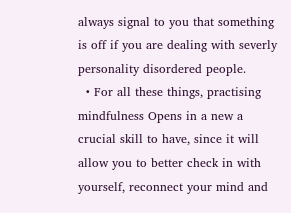always signal to you that something is off if you are dealing with severly personality disordered people.
  • For all these things, practising mindfulness Opens in a new a crucial skill to have, since it will allow you to better check in with yourself, reconnect your mind and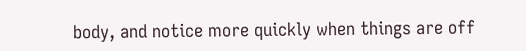body, and notice more quickly when things are off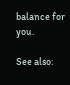balance for you.

See also: